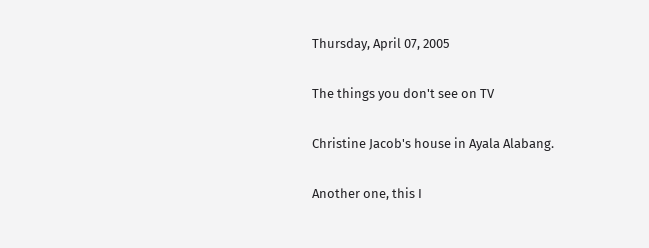Thursday, April 07, 2005

The things you don't see on TV

Christine Jacob's house in Ayala Alabang.

Another one, this I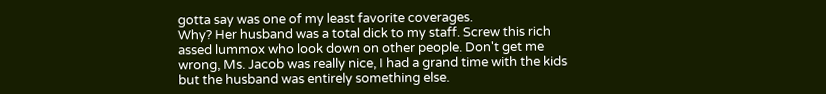gotta say was one of my least favorite coverages.
Why? Her husband was a total dick to my staff. Screw this rich assed lummox who look down on other people. Don't get me wrong, Ms. Jacob was really nice, I had a grand time with the kids but the husband was entirely something else.